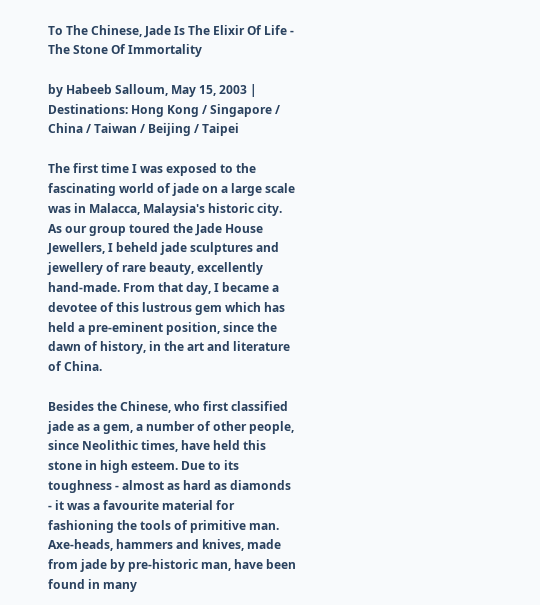To The Chinese, Jade Is The Elixir Of Life - The Stone Of Immortality

by Habeeb Salloum, May 15, 2003 | Destinations: Hong Kong / Singapore / China / Taiwan / Beijing / Taipei

The first time I was exposed to the fascinating world of jade on a large scale was in Malacca, Malaysia's historic city. As our group toured the Jade House Jewellers, I beheld jade sculptures and jewellery of rare beauty, excellently hand-made. From that day, I became a devotee of this lustrous gem which has held a pre-eminent position, since the dawn of history, in the art and literature of China.

Besides the Chinese, who first classified jade as a gem, a number of other people, since Neolithic times, have held this stone in high esteem. Due to its toughness - almost as hard as diamonds - it was a favourite material for fashioning the tools of primitive man. Axe-heads, hammers and knives, made from jade by pre-historic man, have been found in many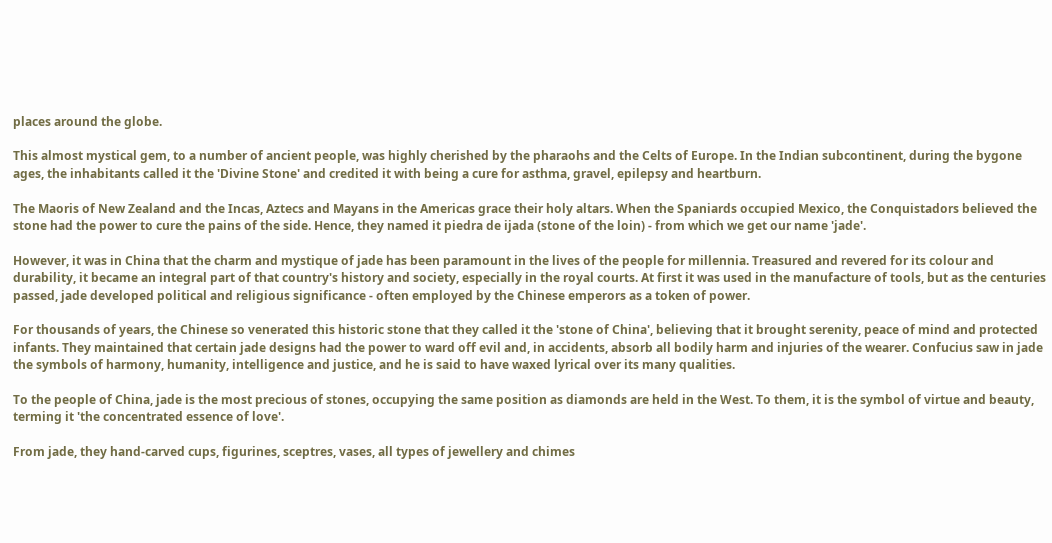places around the globe.

This almost mystical gem, to a number of ancient people, was highly cherished by the pharaohs and the Celts of Europe. In the Indian subcontinent, during the bygone ages, the inhabitants called it the 'Divine Stone' and credited it with being a cure for asthma, gravel, epilepsy and heartburn.

The Maoris of New Zealand and the Incas, Aztecs and Mayans in the Americas grace their holy altars. When the Spaniards occupied Mexico, the Conquistadors believed the stone had the power to cure the pains of the side. Hence, they named it piedra de ijada (stone of the loin) - from which we get our name 'jade'.

However, it was in China that the charm and mystique of jade has been paramount in the lives of the people for millennia. Treasured and revered for its colour and durability, it became an integral part of that country's history and society, especially in the royal courts. At first it was used in the manufacture of tools, but as the centuries passed, jade developed political and religious significance - often employed by the Chinese emperors as a token of power.

For thousands of years, the Chinese so venerated this historic stone that they called it the 'stone of China', believing that it brought serenity, peace of mind and protected infants. They maintained that certain jade designs had the power to ward off evil and, in accidents, absorb all bodily harm and injuries of the wearer. Confucius saw in jade the symbols of harmony, humanity, intelligence and justice, and he is said to have waxed lyrical over its many qualities.

To the people of China, jade is the most precious of stones, occupying the same position as diamonds are held in the West. To them, it is the symbol of virtue and beauty, terming it 'the concentrated essence of love'.

From jade, they hand-carved cups, figurines, sceptres, vases, all types of jewellery and chimes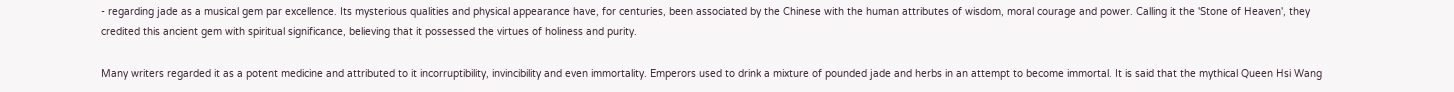- regarding jade as a musical gem par excellence. Its mysterious qualities and physical appearance have, for centuries, been associated by the Chinese with the human attributes of wisdom, moral courage and power. Calling it the 'Stone of Heaven', they credited this ancient gem with spiritual significance, believing that it possessed the virtues of holiness and purity.

Many writers regarded it as a potent medicine and attributed to it incorruptibility, invincibility and even immortality. Emperors used to drink a mixture of pounded jade and herbs in an attempt to become immortal. It is said that the mythical Queen Hsi Wang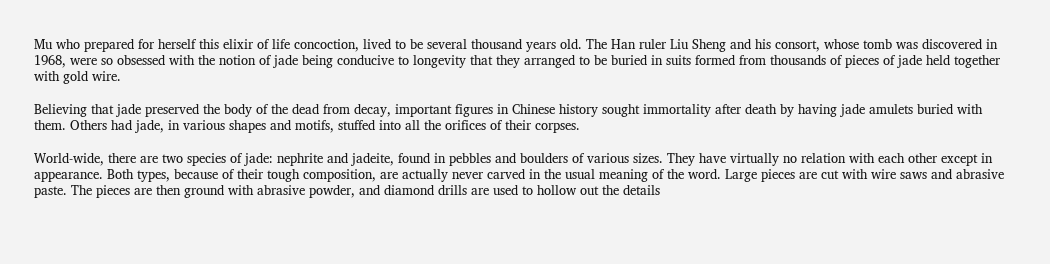Mu who prepared for herself this elixir of life concoction, lived to be several thousand years old. The Han ruler Liu Sheng and his consort, whose tomb was discovered in 1968, were so obsessed with the notion of jade being conducive to longevity that they arranged to be buried in suits formed from thousands of pieces of jade held together with gold wire.

Believing that jade preserved the body of the dead from decay, important figures in Chinese history sought immortality after death by having jade amulets buried with them. Others had jade, in various shapes and motifs, stuffed into all the orifices of their corpses.

World-wide, there are two species of jade: nephrite and jadeite, found in pebbles and boulders of various sizes. They have virtually no relation with each other except in appearance. Both types, because of their tough composition, are actually never carved in the usual meaning of the word. Large pieces are cut with wire saws and abrasive paste. The pieces are then ground with abrasive powder, and diamond drills are used to hollow out the details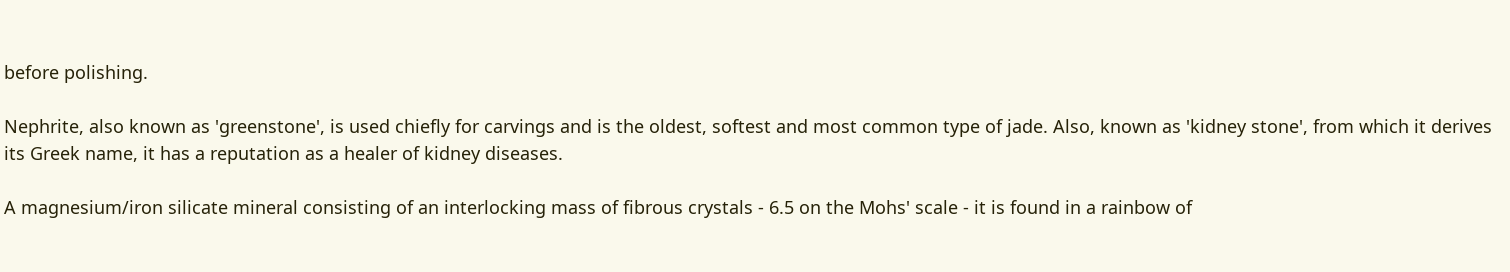before polishing.

Nephrite, also known as 'greenstone', is used chiefly for carvings and is the oldest, softest and most common type of jade. Also, known as 'kidney stone', from which it derives its Greek name, it has a reputation as a healer of kidney diseases.

A magnesium/iron silicate mineral consisting of an interlocking mass of fibrous crystals - 6.5 on the Mohs' scale - it is found in a rainbow of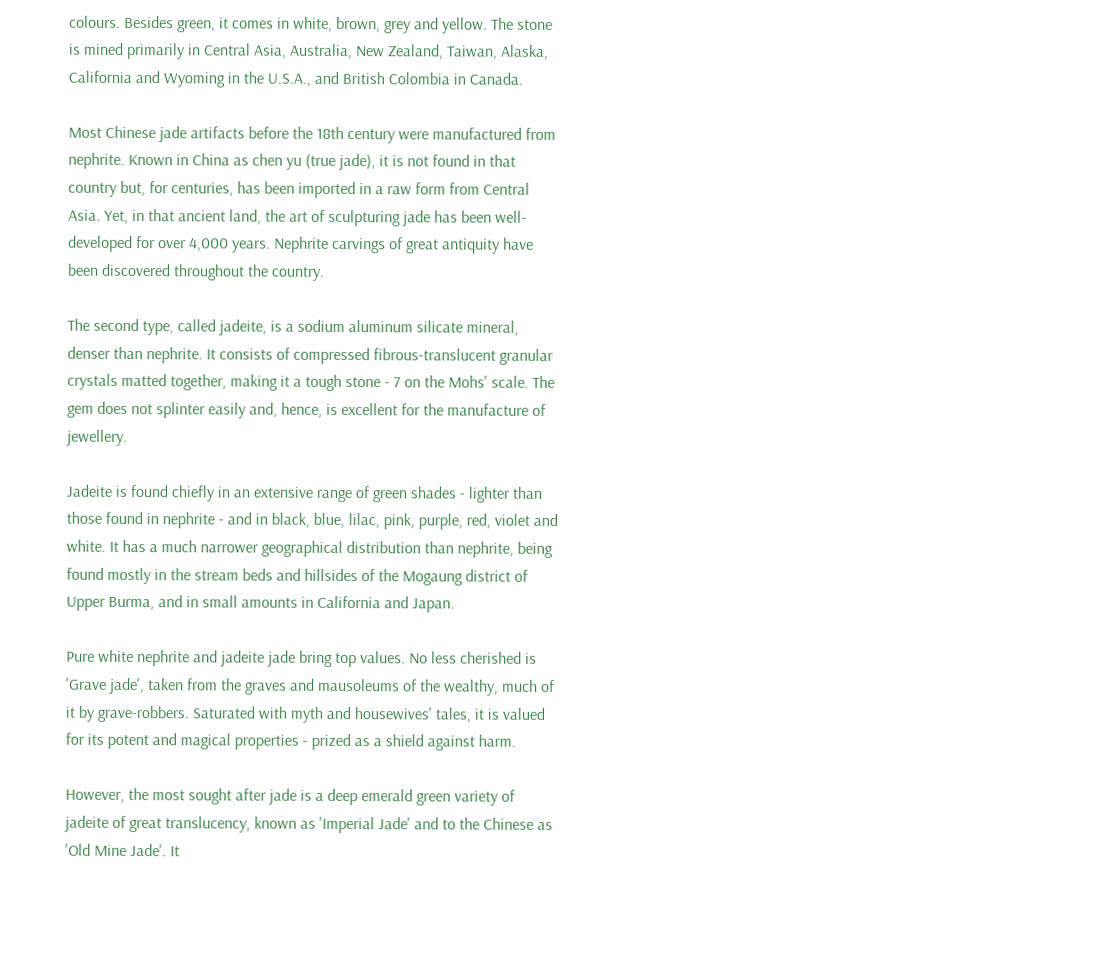colours. Besides green, it comes in white, brown, grey and yellow. The stone is mined primarily in Central Asia, Australia, New Zealand, Taiwan, Alaska, California and Wyoming in the U.S.A., and British Colombia in Canada.

Most Chinese jade artifacts before the 18th century were manufactured from nephrite. Known in China as chen yu (true jade), it is not found in that country but, for centuries, has been imported in a raw form from Central Asia. Yet, in that ancient land, the art of sculpturing jade has been well-developed for over 4,000 years. Nephrite carvings of great antiquity have been discovered throughout the country.

The second type, called jadeite, is a sodium aluminum silicate mineral, denser than nephrite. It consists of compressed fibrous-translucent granular crystals matted together, making it a tough stone - 7 on the Mohs' scale. The gem does not splinter easily and, hence, is excellent for the manufacture of jewellery.

Jadeite is found chiefly in an extensive range of green shades - lighter than those found in nephrite - and in black, blue, lilac, pink, purple, red, violet and white. It has a much narrower geographical distribution than nephrite, being found mostly in the stream beds and hillsides of the Mogaung district of Upper Burma, and in small amounts in California and Japan.

Pure white nephrite and jadeite jade bring top values. No less cherished is 'Grave jade', taken from the graves and mausoleums of the wealthy, much of it by grave-robbers. Saturated with myth and housewives' tales, it is valued for its potent and magical properties - prized as a shield against harm.

However, the most sought after jade is a deep emerald green variety of jadeite of great translucency, known as 'Imperial Jade' and to the Chinese as 'Old Mine Jade'. It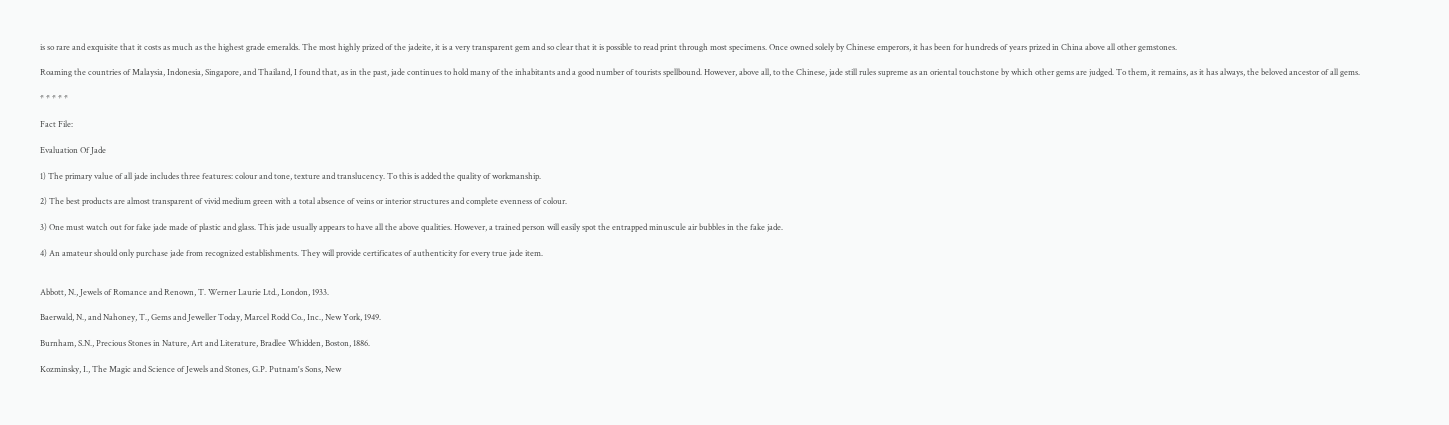is so rare and exquisite that it costs as much as the highest grade emeralds. The most highly prized of the jadeite, it is a very transparent gem and so clear that it is possible to read print through most specimens. Once owned solely by Chinese emperors, it has been for hundreds of years prized in China above all other gemstones.

Roaming the countries of Malaysia, Indonesia, Singapore, and Thailand, I found that, as in the past, jade continues to hold many of the inhabitants and a good number of tourists spellbound. However, above all, to the Chinese, jade still rules supreme as an oriental touchstone by which other gems are judged. To them, it remains, as it has always, the beloved ancestor of all gems.

* * * * *

Fact File:

Evaluation Of Jade

1) The primary value of all jade includes three features: colour and tone, texture and translucency. To this is added the quality of workmanship.

2) The best products are almost transparent of vivid medium green with a total absence of veins or interior structures and complete evenness of colour.

3) One must watch out for fake jade made of plastic and glass. This jade usually appears to have all the above qualities. However, a trained person will easily spot the entrapped minuscule air bubbles in the fake jade.

4) An amateur should only purchase jade from recognized establishments. They will provide certificates of authenticity for every true jade item.


Abbott, N., Jewels of Romance and Renown, T. Werner Laurie Ltd., London, 1933.

Baerwald, N., and Nahoney, T., Gems and Jeweller Today, Marcel Rodd Co., Inc., New York, 1949.

Burnham, S.N., Precious Stones in Nature, Art and Literature, Bradlee Whidden, Boston, 1886.

Kozminsky, I., The Magic and Science of Jewels and Stones, G.P. Putnam's Sons, New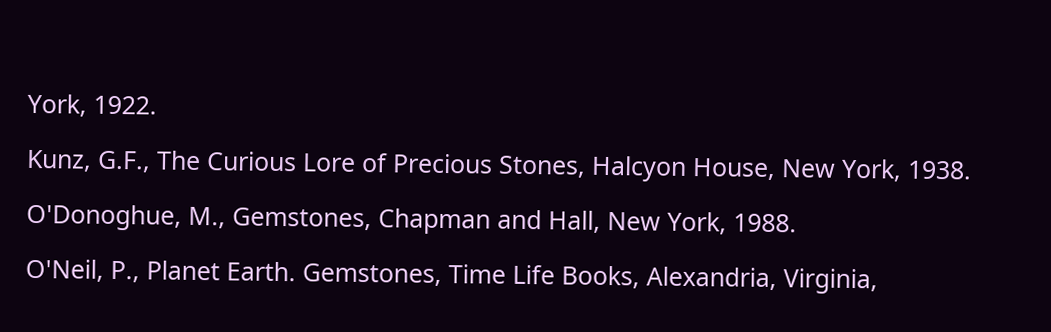York, 1922.

Kunz, G.F., The Curious Lore of Precious Stones, Halcyon House, New York, 1938.

O'Donoghue, M., Gemstones, Chapman and Hall, New York, 1988.

O'Neil, P., Planet Earth. Gemstones, Time Life Books, Alexandria, Virginia,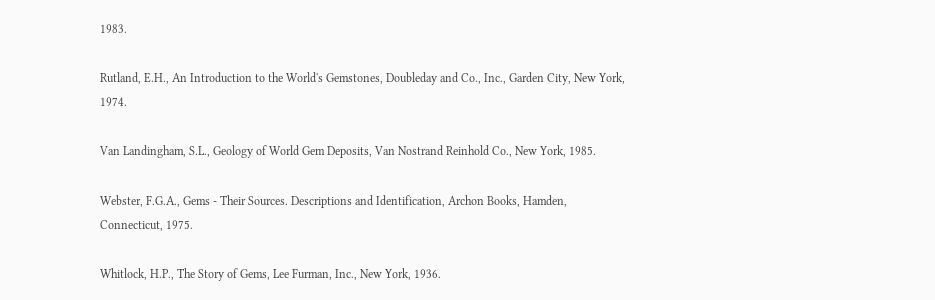1983.

Rutland, E.H., An Introduction to the World's Gemstones, Doubleday and Co., Inc., Garden City, New York, 1974.

Van Landingham, S.L., Geology of World Gem Deposits, Van Nostrand Reinhold Co., New York, 1985.

Webster, F.G.A., Gems - Their Sources. Descriptions and Identification, Archon Books, Hamden, Connecticut, 1975.

Whitlock, H.P., The Story of Gems, Lee Furman, Inc., New York, 1936.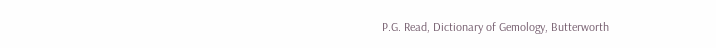P.G. Read, Dictionary of Gemology, Butterworth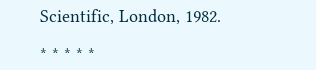Scientific, London, 1982.

* * * * *